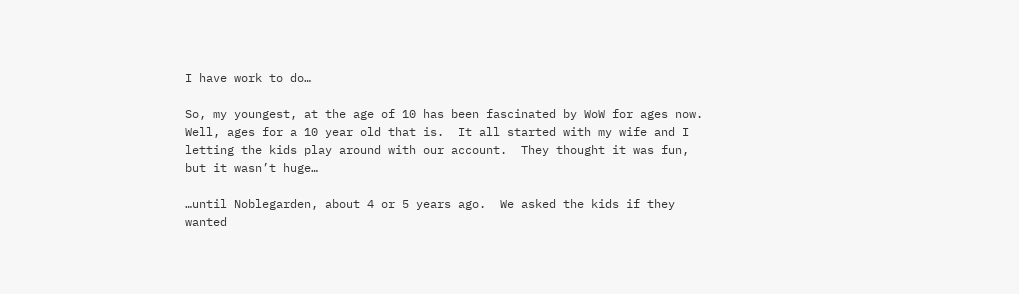I have work to do…

So, my youngest, at the age of 10 has been fascinated by WoW for ages now.  Well, ages for a 10 year old that is.  It all started with my wife and I letting the kids play around with our account.  They thought it was fun, but it wasn’t huge…

…until Noblegarden, about 4 or 5 years ago.  We asked the kids if they wanted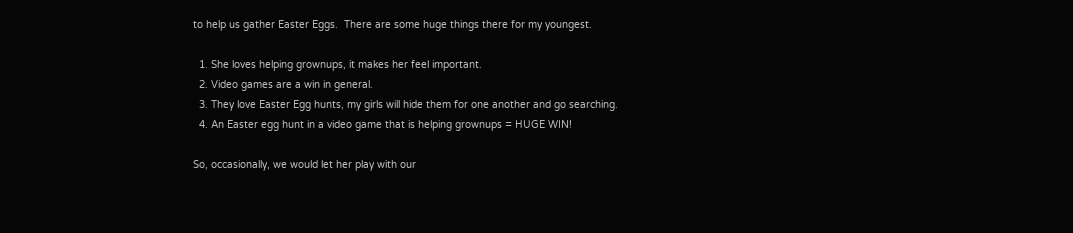to help us gather Easter Eggs.  There are some huge things there for my youngest.

  1. She loves helping grownups, it makes her feel important.
  2. Video games are a win in general.
  3. They love Easter Egg hunts, my girls will hide them for one another and go searching.
  4. An Easter egg hunt in a video game that is helping grownups = HUGE WIN!

So, occasionally, we would let her play with our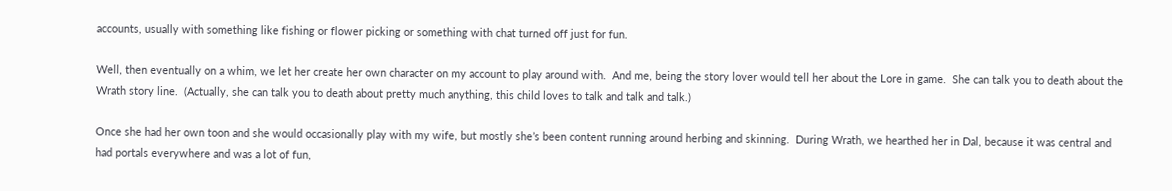accounts, usually with something like fishing or flower picking or something with chat turned off just for fun.

Well, then eventually on a whim, we let her create her own character on my account to play around with.  And me, being the story lover would tell her about the Lore in game.  She can talk you to death about the Wrath story line.  (Actually, she can talk you to death about pretty much anything, this child loves to talk and talk and talk.)

Once she had her own toon and she would occasionally play with my wife, but mostly she’s been content running around herbing and skinning.  During Wrath, we hearthed her in Dal, because it was central and had portals everywhere and was a lot of fun,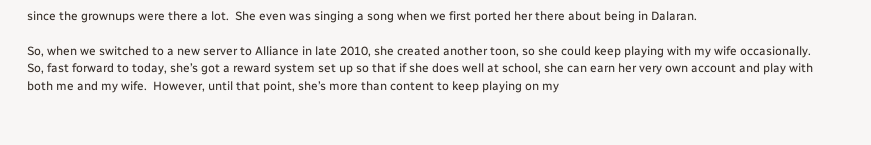since the grownups were there a lot.  She even was singing a song when we first ported her there about being in Dalaran.

So, when we switched to a new server to Alliance in late 2010, she created another toon, so she could keep playing with my wife occasionally.  So, fast forward to today, she’s got a reward system set up so that if she does well at school, she can earn her very own account and play with both me and my wife.  However, until that point, she’s more than content to keep playing on my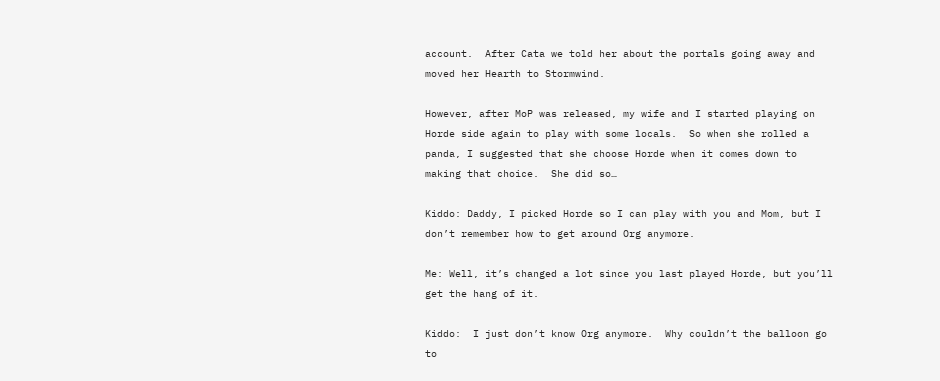account.  After Cata we told her about the portals going away and moved her Hearth to Stormwind.

However, after MoP was released, my wife and I started playing on Horde side again to play with some locals.  So when she rolled a panda, I suggested that she choose Horde when it comes down to making that choice.  She did so…

Kiddo: Daddy, I picked Horde so I can play with you and Mom, but I don’t remember how to get around Org anymore.

Me: Well, it’s changed a lot since you last played Horde, but you’ll get the hang of it.

Kiddo:  I just don’t know Org anymore.  Why couldn’t the balloon go to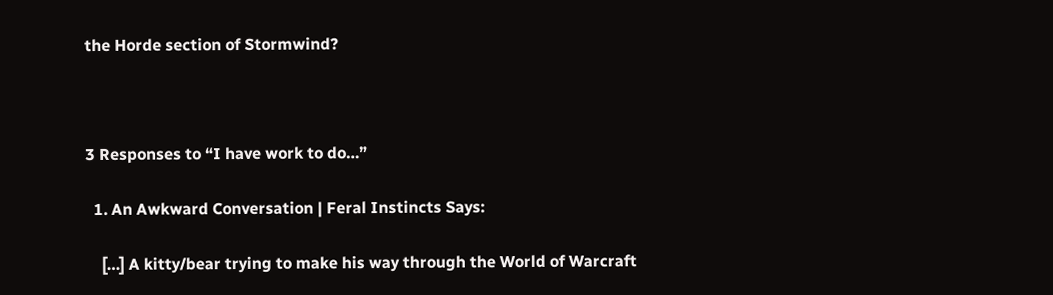the Horde section of Stormwind?



3 Responses to “I have work to do…”

  1. An Awkward Conversation | Feral Instincts Says:

    […] A kitty/bear trying to make his way through the World of Warcraft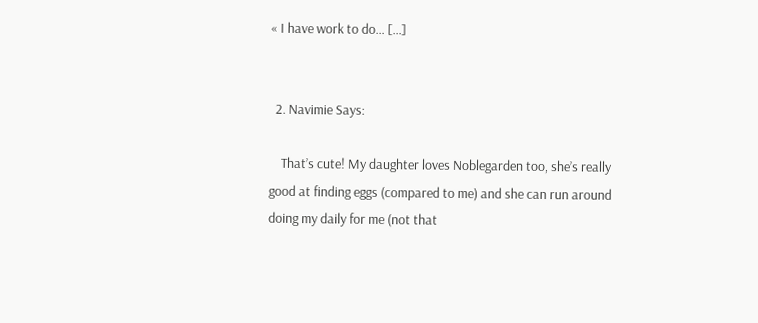« I have work to do… […]


  2. Navimie Says:

    That’s cute! My daughter loves Noblegarden too, she’s really good at finding eggs (compared to me) and she can run around doing my daily for me (not that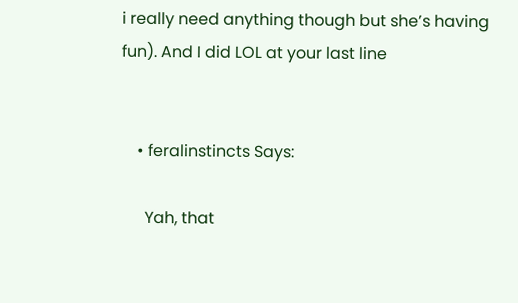i really need anything though but she’s having fun). And I did LOL at your last line


    • feralinstincts Says:

      Yah, that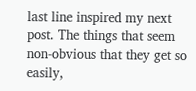last line inspired my next post. The things that seem non-obvious that they get so easily,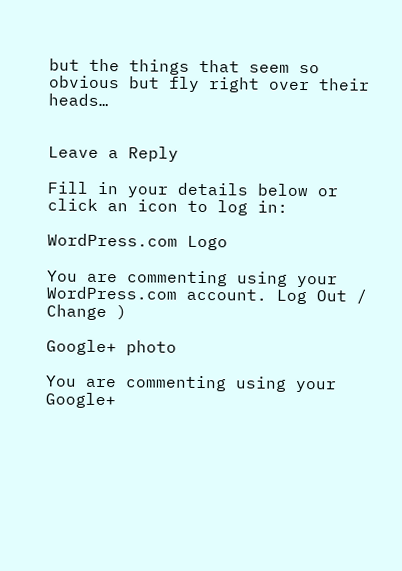but the things that seem so obvious but fly right over their heads…


Leave a Reply

Fill in your details below or click an icon to log in:

WordPress.com Logo

You are commenting using your WordPress.com account. Log Out /  Change )

Google+ photo

You are commenting using your Google+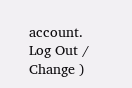account. Log Out /  Change )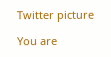Twitter picture

You are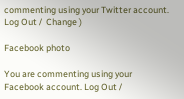commenting using your Twitter account. Log Out /  Change )

Facebook photo

You are commenting using your Facebook account. Log Out /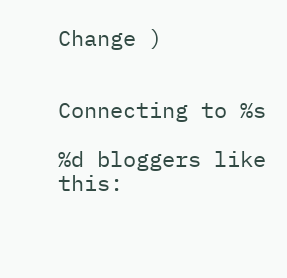Change )


Connecting to %s

%d bloggers like this: